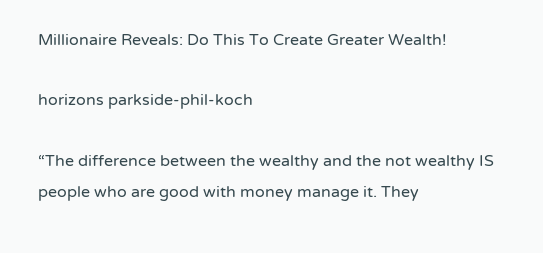Millionaire Reveals: Do This To Create Greater Wealth!

horizons parkside-phil-koch

“The difference between the wealthy and the not wealthy IS people who are good with money manage it. They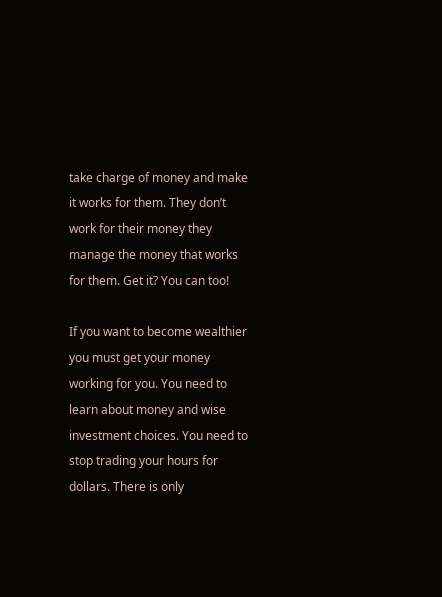take charge of money and make it works for them. They don’t work for their money they manage the money that works for them. Get it? You can too!

If you want to become wealthier you must get your money working for you. You need to learn about money and wise investment choices. You need to stop trading your hours for dollars. There is only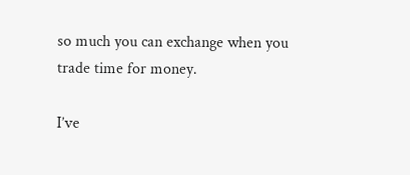so much you can exchange when you trade time for money.

I’ve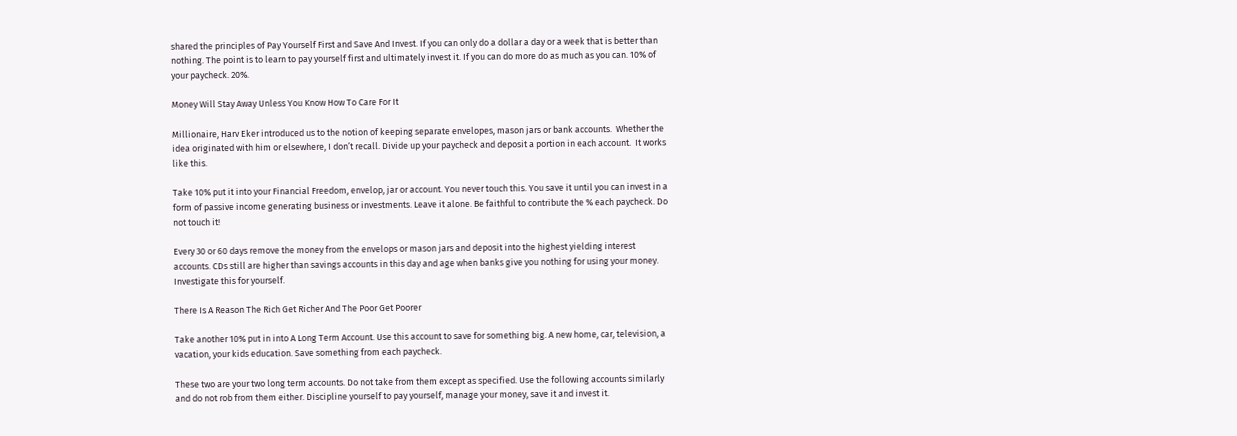shared the principles of Pay Yourself First and Save And Invest. If you can only do a dollar a day or a week that is better than nothing. The point is to learn to pay yourself first and ultimately invest it. If you can do more do as much as you can. 10% of your paycheck. 20%.

Money Will Stay Away Unless You Know How To Care For It

Millionaire, Harv Eker introduced us to the notion of keeping separate envelopes, mason jars or bank accounts.  Whether the idea originated with him or elsewhere, I don’t recall. Divide up your paycheck and deposit a portion in each account.  It works like this.

Take 10% put it into your Financial Freedom, envelop, jar or account. You never touch this. You save it until you can invest in a form of passive income generating business or investments. Leave it alone. Be faithful to contribute the % each paycheck. Do not touch it!

Every 30 or 60 days remove the money from the envelops or mason jars and deposit into the highest yielding interest accounts. CDs still are higher than savings accounts in this day and age when banks give you nothing for using your money. Investigate this for yourself.

There Is A Reason The Rich Get Richer And The Poor Get Poorer

Take another 10% put in into A Long Term Account. Use this account to save for something big. A new home, car, television, a vacation, your kids education. Save something from each paycheck.

These two are your two long term accounts. Do not take from them except as specified. Use the following accounts similarly and do not rob from them either. Discipline yourself to pay yourself, manage your money, save it and invest it.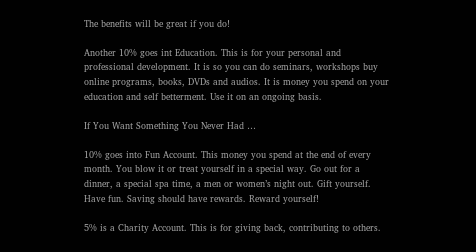The benefits will be great if you do!

Another 10% goes int Education. This is for your personal and professional development. It is so you can do seminars, workshops buy online programs, books, DVDs and audios. It is money you spend on your education and self betterment. Use it on an ongoing basis.

If You Want Something You Never Had …

10% goes into Fun Account. This money you spend at the end of every month. You blow it or treat yourself in a special way. Go out for a dinner, a special spa time, a men or women’s night out. Gift yourself. Have fun. Saving should have rewards. Reward yourself!

5% is a Charity Account. This is for giving back, contributing to others.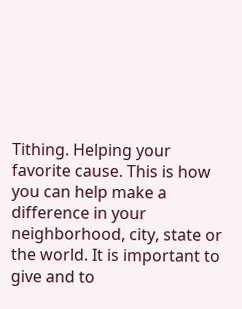Tithing. Helping your favorite cause. This is how you can help make a difference in your neighborhood, city, state or the world. It is important to give and to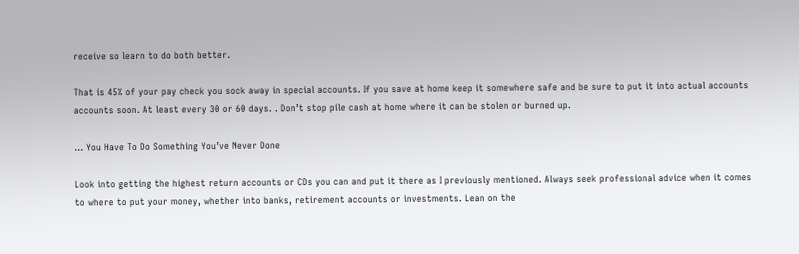receive so learn to do both better.

That is 45% of your pay check you sock away in special accounts. If you save at home keep it somewhere safe and be sure to put it into actual accounts accounts soon. At least every 30 or 60 days. . Don’t stop pile cash at home where it can be stolen or burned up.

… You Have To Do Something You’ve Never Done

Look into getting the highest return accounts or CDs you can and put it there as I previously mentioned. Always seek professional advice when it comes to where to put your money, whether into banks, retirement accounts or investments. Lean on the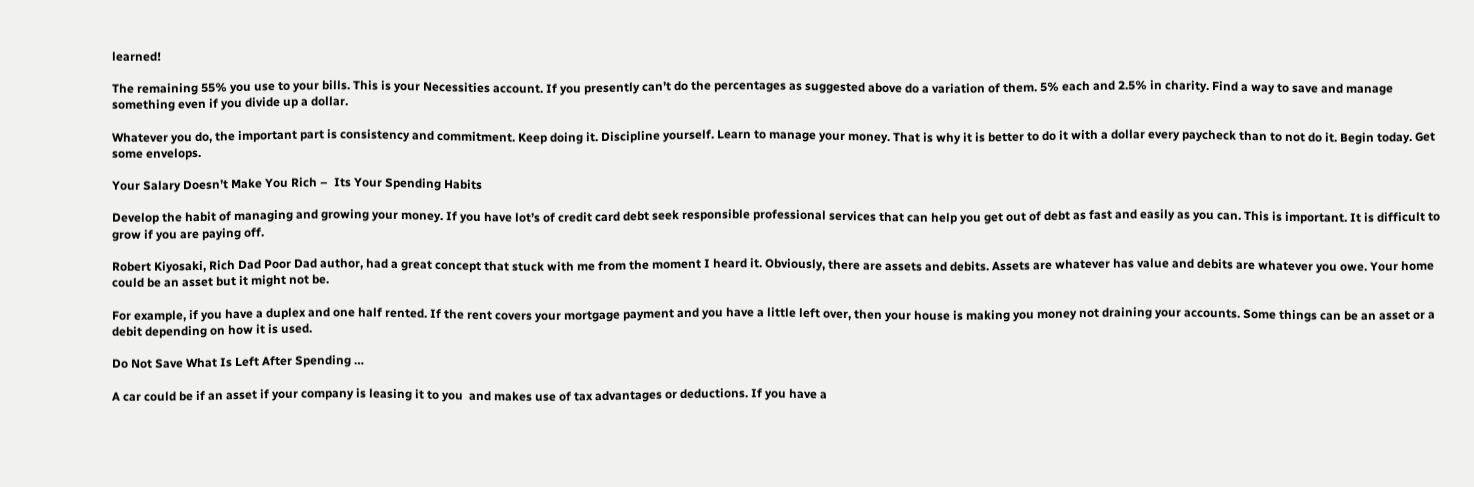learned!

The remaining 55% you use to your bills. This is your Necessities account. If you presently can’t do the percentages as suggested above do a variation of them. 5% each and 2.5% in charity. Find a way to save and manage something even if you divide up a dollar.

Whatever you do, the important part is consistency and commitment. Keep doing it. Discipline yourself. Learn to manage your money. That is why it is better to do it with a dollar every paycheck than to not do it. Begin today. Get some envelops.

Your Salary Doesn’t Make You Rich –  Its Your Spending Habits

Develop the habit of managing and growing your money. If you have lot’s of credit card debt seek responsible professional services that can help you get out of debt as fast and easily as you can. This is important. It is difficult to grow if you are paying off.

Robert Kiyosaki, Rich Dad Poor Dad author, had a great concept that stuck with me from the moment I heard it. Obviously, there are assets and debits. Assets are whatever has value and debits are whatever you owe. Your home could be an asset but it might not be.

For example, if you have a duplex and one half rented. If the rent covers your mortgage payment and you have a little left over, then your house is making you money not draining your accounts. Some things can be an asset or a debit depending on how it is used.

Do Not Save What Is Left After Spending …

A car could be if an asset if your company is leasing it to you  and makes use of tax advantages or deductions. If you have a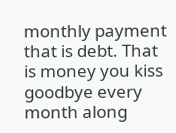monthly payment that is debt. That is money you kiss goodbye every month along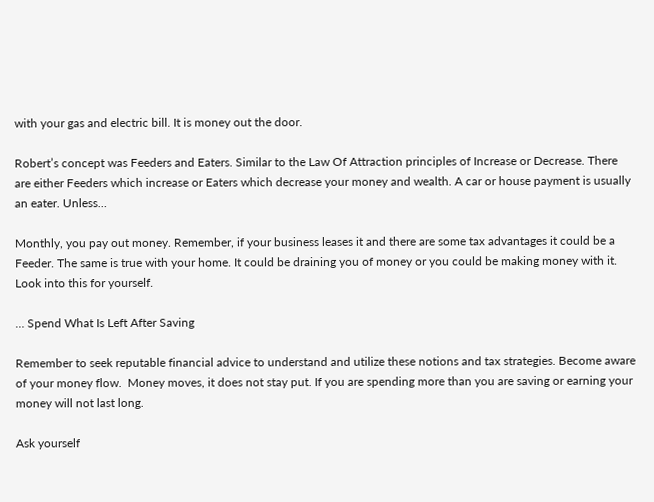with your gas and electric bill. It is money out the door.

Robert’s concept was Feeders and Eaters. Similar to the Law Of Attraction principles of Increase or Decrease. There are either Feeders which increase or Eaters which decrease your money and wealth. A car or house payment is usually an eater. Unless…

Monthly, you pay out money. Remember, if your business leases it and there are some tax advantages it could be a Feeder. The same is true with your home. It could be draining you of money or you could be making money with it. Look into this for yourself.

… Spend What Is Left After Saving

Remember to seek reputable financial advice to understand and utilize these notions and tax strategies. Become aware of your money flow.  Money moves, it does not stay put. If you are spending more than you are saving or earning your money will not last long.

Ask yourself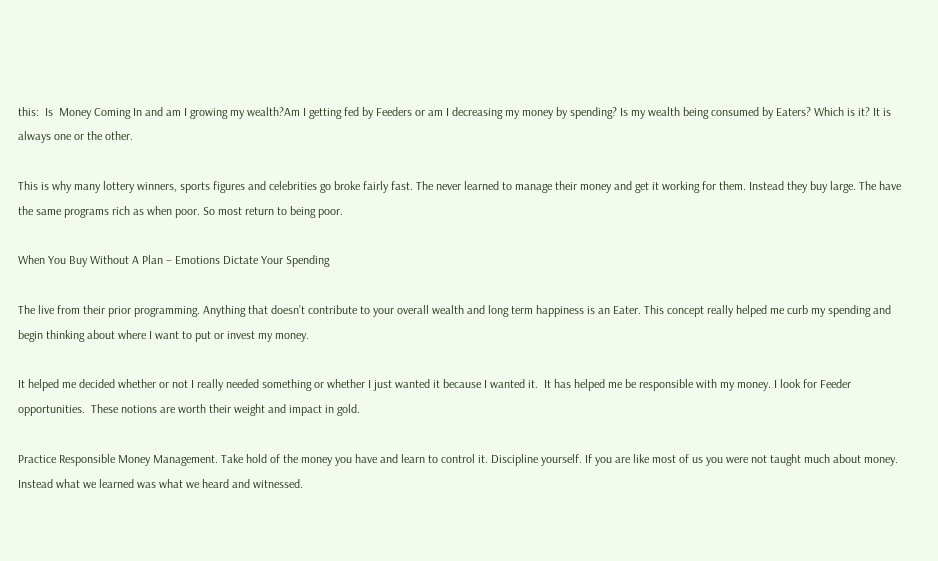this:  Is  Money Coming In and am I growing my wealth?Am I getting fed by Feeders or am I decreasing my money by spending? Is my wealth being consumed by Eaters? Which is it? It is always one or the other.

This is why many lottery winners, sports figures and celebrities go broke fairly fast. The never learned to manage their money and get it working for them. Instead they buy large. The have the same programs rich as when poor. So most return to being poor.

When You Buy Without A Plan – Emotions Dictate Your Spending

The live from their prior programming. Anything that doesn’t contribute to your overall wealth and long term happiness is an Eater. This concept really helped me curb my spending and begin thinking about where I want to put or invest my money.

It helped me decided whether or not I really needed something or whether I just wanted it because I wanted it.  It has helped me be responsible with my money. I look for Feeder opportunities.  These notions are worth their weight and impact in gold.

Practice Responsible Money Management. Take hold of the money you have and learn to control it. Discipline yourself. If you are like most of us you were not taught much about money. Instead what we learned was what we heard and witnessed.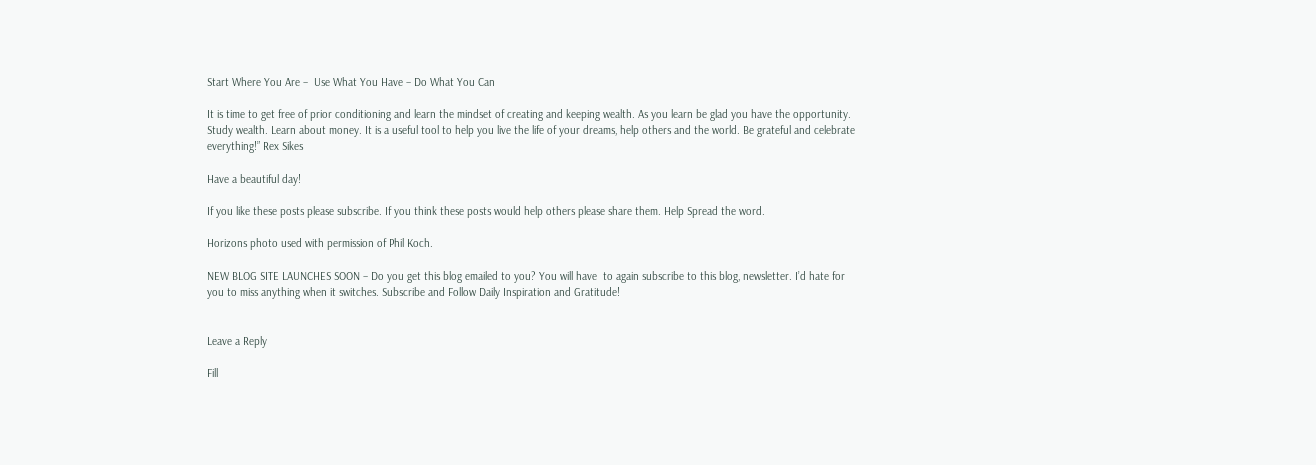Start Where You Are –  Use What You Have – Do What You Can

It is time to get free of prior conditioning and learn the mindset of creating and keeping wealth. As you learn be glad you have the opportunity. Study wealth. Learn about money. It is a useful tool to help you live the life of your dreams, help others and the world. Be grateful and celebrate everything!” Rex Sikes

Have a beautiful day!

If you like these posts please subscribe. If you think these posts would help others please share them. Help Spread the word.

Horizons photo used with permission of Phil Koch.

NEW BLOG SITE LAUNCHES SOON – Do you get this blog emailed to you? You will have  to again subscribe to this blog, newsletter. I’d hate for you to miss anything when it switches. Subscribe and Follow Daily Inspiration and Gratitude!


Leave a Reply

Fill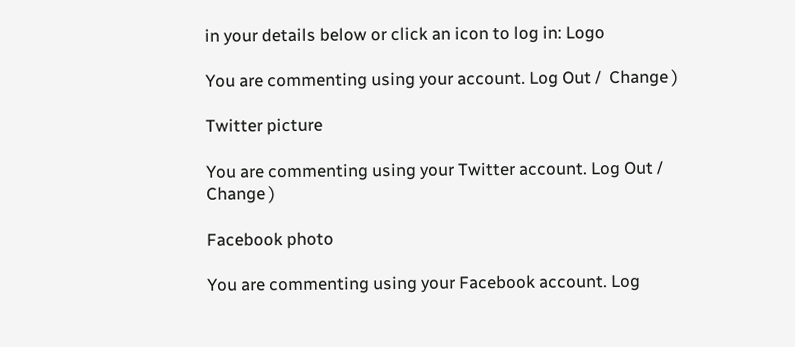in your details below or click an icon to log in: Logo

You are commenting using your account. Log Out /  Change )

Twitter picture

You are commenting using your Twitter account. Log Out /  Change )

Facebook photo

You are commenting using your Facebook account. Log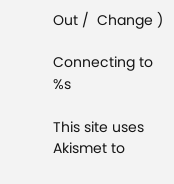Out /  Change )

Connecting to %s

This site uses Akismet to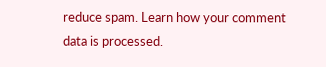reduce spam. Learn how your comment data is processed.